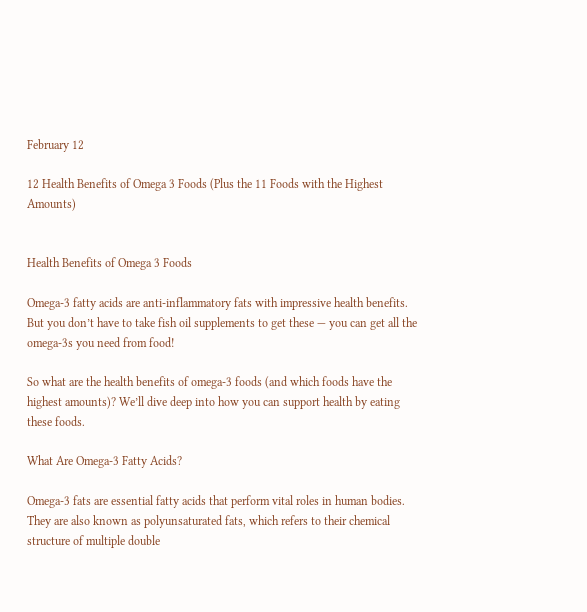February 12

12 Health Benefits of Omega 3 Foods (Plus the 11 Foods with the Highest Amounts)


Health Benefits of Omega 3 Foods

Omega-3 fatty acids are anti-inflammatory fats with impressive health benefits. But you don’t have to take fish oil supplements to get these — you can get all the omega-3s you need from food!

So what are the health benefits of omega-3 foods (and which foods have the highest amounts)? We’ll dive deep into how you can support health by eating these foods.

What Are Omega-3 Fatty Acids?

Omega-3 fats are essential fatty acids that perform vital roles in human bodies. They are also known as polyunsaturated fats, which refers to their chemical structure of multiple double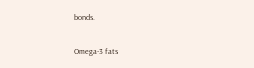bonds.

Omega-3 fats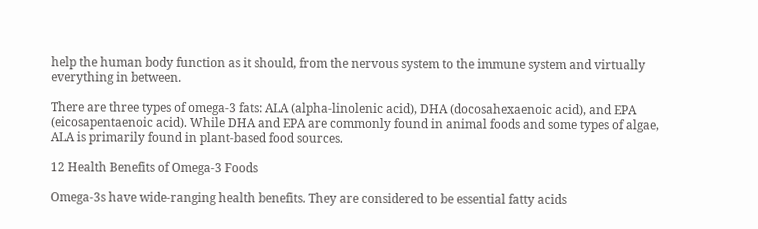help the human body function as it should, from the nervous system to the immune system and virtually everything in between.

There are three types of omega-3 fats: ALA (alpha-linolenic acid), DHA (docosahexaenoic acid), and EPA (eicosapentaenoic acid). While DHA and EPA are commonly found in animal foods and some types of algae, ALA is primarily found in plant-based food sources.

12 Health Benefits of Omega-3 Foods

Omega-3s have wide-ranging health benefits. They are considered to be essential fatty acids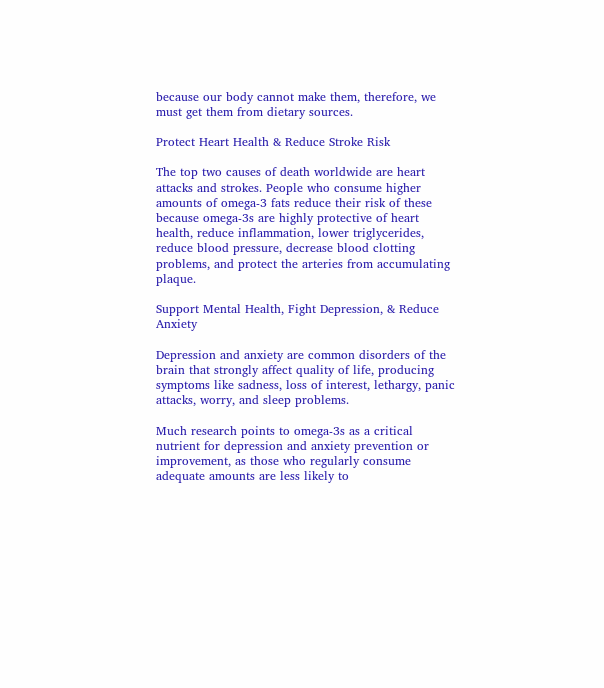because our body cannot make them, therefore, we must get them from dietary sources.

Protect Heart Health & Reduce Stroke Risk

The top two causes of death worldwide are heart attacks and strokes. People who consume higher amounts of omega-3 fats reduce their risk of these because omega-3s are highly protective of heart health, reduce inflammation, lower triglycerides, reduce blood pressure, decrease blood clotting problems, and protect the arteries from accumulating plaque.

Support Mental Health, Fight Depression, & Reduce Anxiety

Depression and anxiety are common disorders of the brain that strongly affect quality of life, producing symptoms like sadness, loss of interest, lethargy, panic attacks, worry, and sleep problems.

Much research points to omega-3s as a critical nutrient for depression and anxiety prevention or improvement, as those who regularly consume adequate amounts are less likely to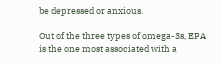be depressed or anxious.

Out of the three types of omega-3s, EPA is the one most associated with a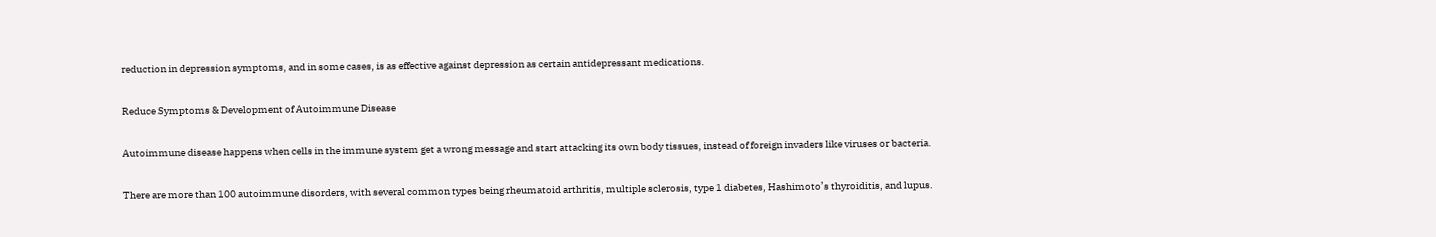reduction in depression symptoms, and in some cases, is as effective against depression as certain antidepressant medications.

Reduce Symptoms & Development of Autoimmune Disease

Autoimmune disease happens when cells in the immune system get a wrong message and start attacking its own body tissues, instead of foreign invaders like viruses or bacteria.

There are more than 100 autoimmune disorders, with several common types being rheumatoid arthritis, multiple sclerosis, type 1 diabetes, Hashimoto’s thyroiditis, and lupus.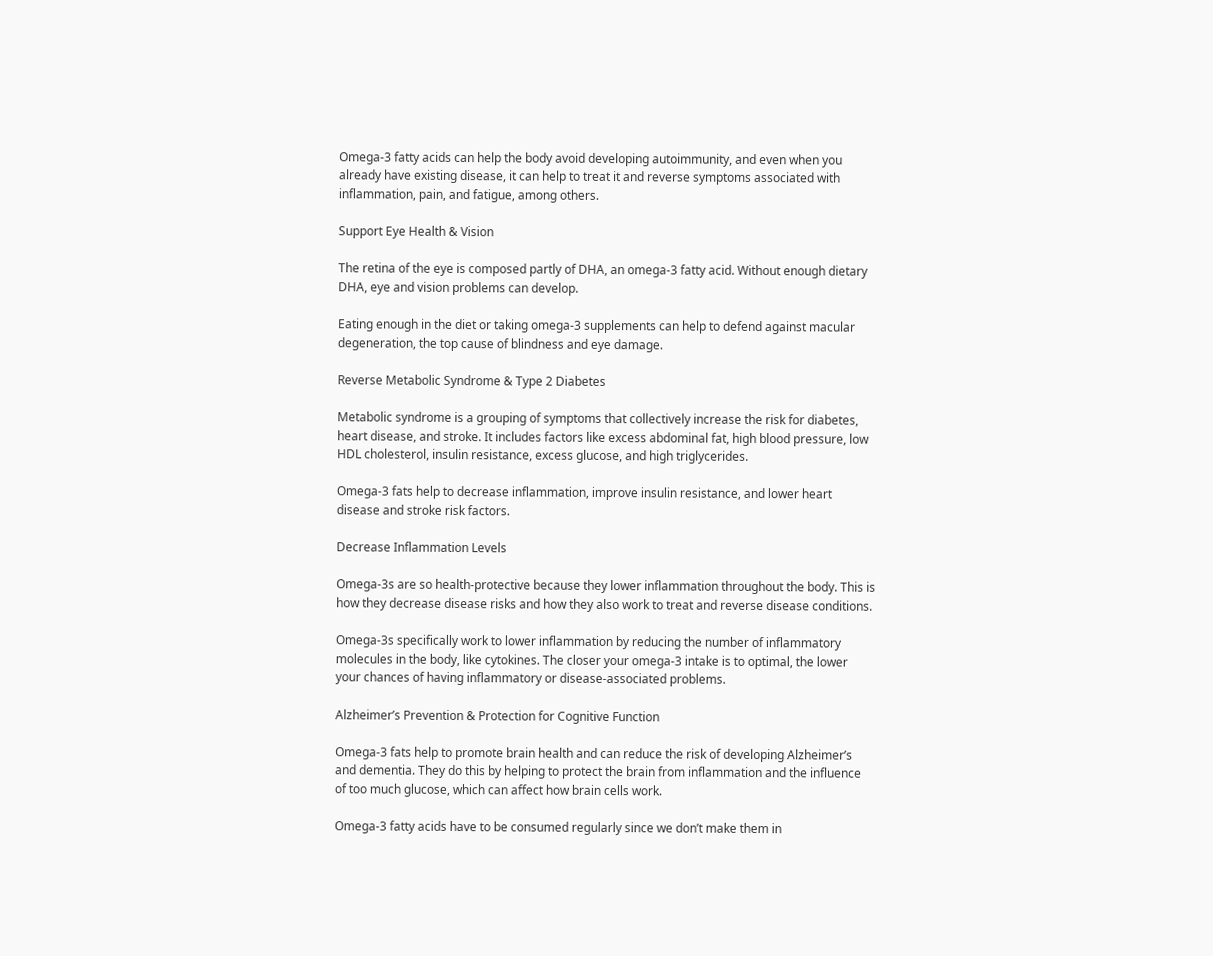Omega-3 fatty acids can help the body avoid developing autoimmunity, and even when you already have existing disease, it can help to treat it and reverse symptoms associated with inflammation, pain, and fatigue, among others.

Support Eye Health & Vision

The retina of the eye is composed partly of DHA, an omega-3 fatty acid. Without enough dietary DHA, eye and vision problems can develop.

Eating enough in the diet or taking omega-3 supplements can help to defend against macular degeneration, the top cause of blindness and eye damage.

Reverse Metabolic Syndrome & Type 2 Diabetes

Metabolic syndrome is a grouping of symptoms that collectively increase the risk for diabetes, heart disease, and stroke. It includes factors like excess abdominal fat, high blood pressure, low HDL cholesterol, insulin resistance, excess glucose, and high triglycerides.

Omega-3 fats help to decrease inflammation, improve insulin resistance, and lower heart disease and stroke risk factors.

Decrease Inflammation Levels

Omega-3s are so health-protective because they lower inflammation throughout the body. This is how they decrease disease risks and how they also work to treat and reverse disease conditions.

Omega-3s specifically work to lower inflammation by reducing the number of inflammatory molecules in the body, like cytokines. The closer your omega-3 intake is to optimal, the lower your chances of having inflammatory or disease-associated problems.

Alzheimer’s Prevention & Protection for Cognitive Function

Omega-3 fats help to promote brain health and can reduce the risk of developing Alzheimer’s and dementia. They do this by helping to protect the brain from inflammation and the influence of too much glucose, which can affect how brain cells work.

Omega-3 fatty acids have to be consumed regularly since we don’t make them in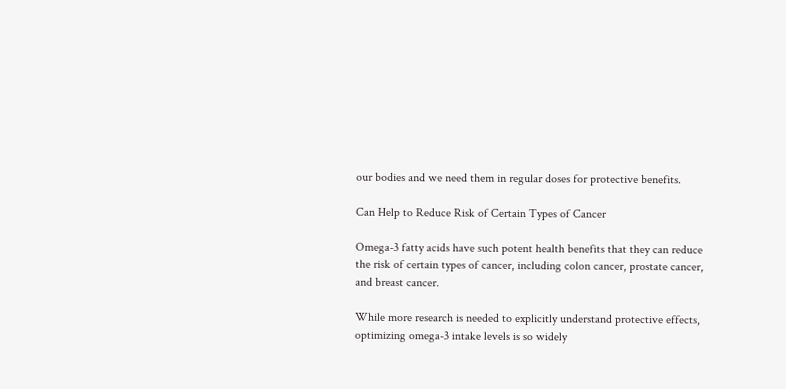our bodies and we need them in regular doses for protective benefits.

Can Help to Reduce Risk of Certain Types of Cancer

Omega-3 fatty acids have such potent health benefits that they can reduce the risk of certain types of cancer, including colon cancer, prostate cancer, and breast cancer.

While more research is needed to explicitly understand protective effects, optimizing omega-3 intake levels is so widely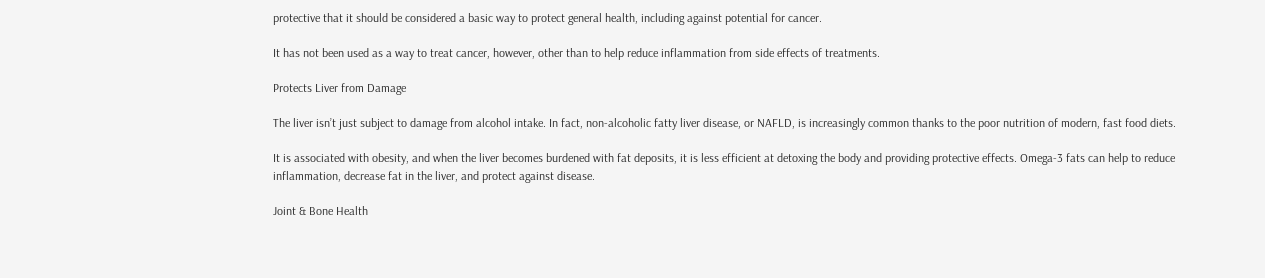protective that it should be considered a basic way to protect general health, including against potential for cancer.

It has not been used as a way to treat cancer, however, other than to help reduce inflammation from side effects of treatments.

Protects Liver from Damage

The liver isn’t just subject to damage from alcohol intake. In fact, non-alcoholic fatty liver disease, or NAFLD, is increasingly common thanks to the poor nutrition of modern, fast food diets.

It is associated with obesity, and when the liver becomes burdened with fat deposits, it is less efficient at detoxing the body and providing protective effects. Omega-3 fats can help to reduce inflammation, decrease fat in the liver, and protect against disease.

Joint & Bone Health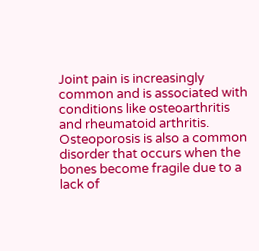Joint pain is increasingly common and is associated with conditions like osteoarthritis and rheumatoid arthritis. Osteoporosis is also a common disorder that occurs when the bones become fragile due to a lack of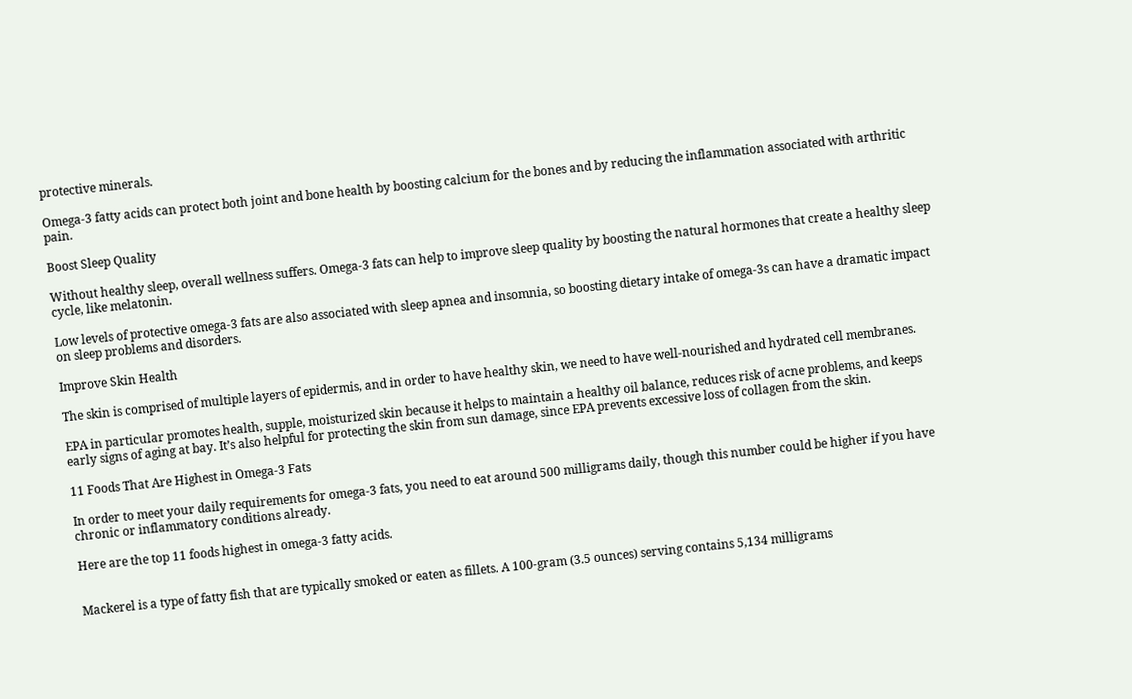protective minerals.

Omega-3 fatty acids can protect both joint and bone health by boosting calcium for the bones and by reducing the inflammation associated with arthritic pain.

Boost Sleep Quality

Without healthy sleep, overall wellness suffers. Omega-3 fats can help to improve sleep quality by boosting the natural hormones that create a healthy sleep cycle, like melatonin.

Low levels of protective omega-3 fats are also associated with sleep apnea and insomnia, so boosting dietary intake of omega-3s can have a dramatic impact on sleep problems and disorders.

Improve Skin Health

The skin is comprised of multiple layers of epidermis, and in order to have healthy skin, we need to have well-nourished and hydrated cell membranes.

EPA in particular promotes health, supple, moisturized skin because it helps to maintain a healthy oil balance, reduces risk of acne problems, and keeps early signs of aging at bay. It’s also helpful for protecting the skin from sun damage, since EPA prevents excessive loss of collagen from the skin.

11 Foods That Are Highest in Omega-3 Fats

In order to meet your daily requirements for omega-3 fats, you need to eat around 500 milligrams daily, though this number could be higher if you have chronic or inflammatory conditions already.

Here are the top 11 foods highest in omega-3 fatty acids.


Mackerel is a type of fatty fish that are typically smoked or eaten as fillets. A 100-gram (3.5 ounces) serving contains 5,134 milligrams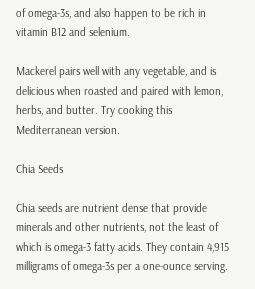of omega-3s, and also happen to be rich in vitamin B12 and selenium.

Mackerel pairs well with any vegetable, and is delicious when roasted and paired with lemon, herbs, and butter. Try cooking this Mediterranean version.

Chia Seeds

Chia seeds are nutrient dense that provide minerals and other nutrients, not the least of which is omega-3 fatty acids. They contain 4,915 milligrams of omega-3s per a one-ounce serving.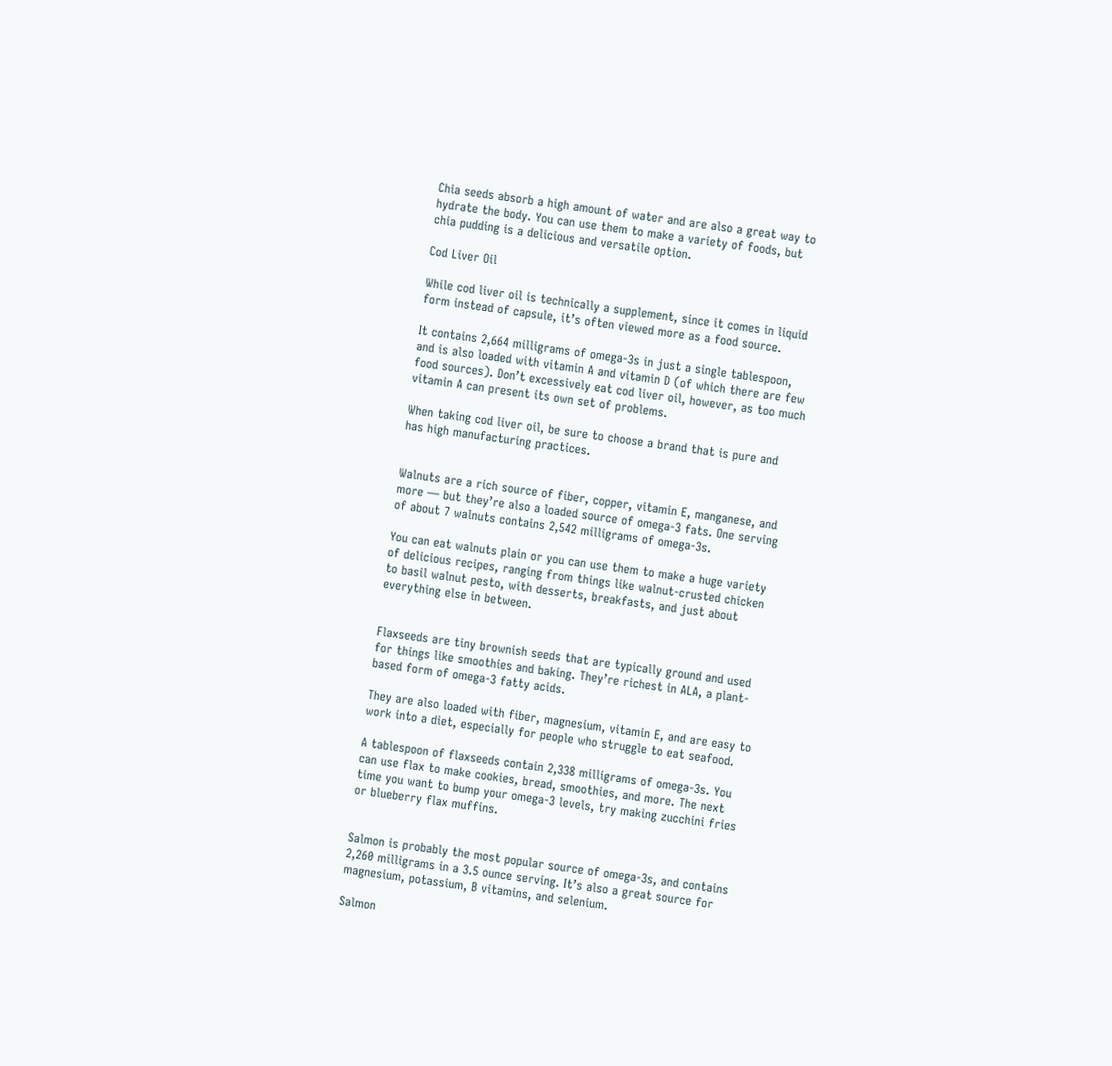Chia seeds absorb a high amount of water and are also a great way to hydrate the body. You can use them to make a variety of foods, but chia pudding is a delicious and versatile option.

Cod Liver Oil

While cod liver oil is technically a supplement, since it comes in liquid form instead of capsule, it’s often viewed more as a food source.

It contains 2,664 milligrams of omega-3s in just a single tablespoon, and is also loaded with vitamin A and vitamin D (of which there are few food sources). Don’t excessively eat cod liver oil, however, as too much vitamin A can present its own set of problems.

When taking cod liver oil, be sure to choose a brand that is pure and has high manufacturing practices.


Walnuts are a rich source of fiber, copper, vitamin E, manganese, and more — but they’re also a loaded source of omega-3 fats. One serving of about 7 walnuts contains 2,542 milligrams of omega-3s.

You can eat walnuts plain or you can use them to make a huge variety of delicious recipes, ranging from things like walnut-crusted chicken to basil walnut pesto, with desserts, breakfasts, and just about everything else in between.


Flaxseeds are tiny brownish seeds that are typically ground and used for things like smoothies and baking. They’re richest in ALA, a plant-based form of omega-3 fatty acids.

They are also loaded with fiber, magnesium, vitamin E, and are easy to work into a diet, especially for people who struggle to eat seafood.

A tablespoon of flaxseeds contain 2,338 milligrams of omega-3s. You can use flax to make cookies, bread, smoothies, and more. The next time you want to bump your omega-3 levels, try making zucchini fries or blueberry flax muffins.


Salmon is probably the most popular source of omega-3s, and contains 2,260 milligrams in a 3.5 ounce serving. It’s also a great source for magnesium, potassium, B vitamins, and selenium.

Salmon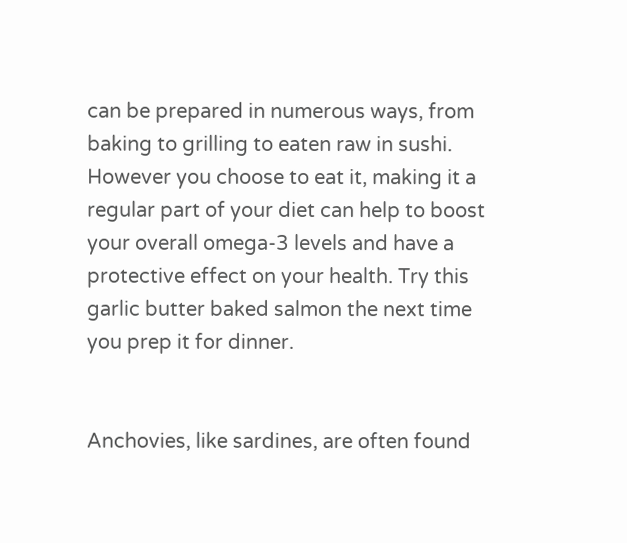can be prepared in numerous ways, from baking to grilling to eaten raw in sushi. However you choose to eat it, making it a regular part of your diet can help to boost your overall omega-3 levels and have a protective effect on your health. Try this garlic butter baked salmon the next time you prep it for dinner.


Anchovies, like sardines, are often found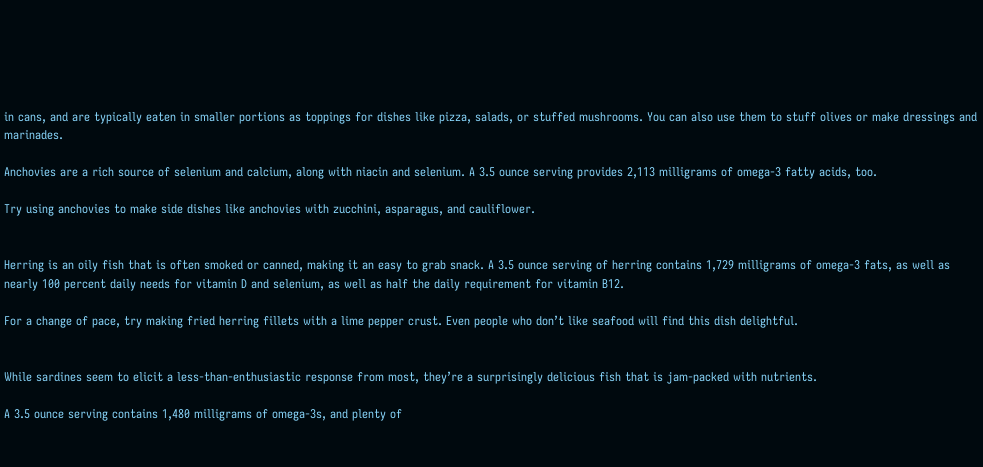in cans, and are typically eaten in smaller portions as toppings for dishes like pizza, salads, or stuffed mushrooms. You can also use them to stuff olives or make dressings and marinades.

Anchovies are a rich source of selenium and calcium, along with niacin and selenium. A 3.5 ounce serving provides 2,113 milligrams of omega-3 fatty acids, too.

Try using anchovies to make side dishes like anchovies with zucchini, asparagus, and cauliflower.


Herring is an oily fish that is often smoked or canned, making it an easy to grab snack. A 3.5 ounce serving of herring contains 1,729 milligrams of omega-3 fats, as well as nearly 100 percent daily needs for vitamin D and selenium, as well as half the daily requirement for vitamin B12.

For a change of pace, try making fried herring fillets with a lime pepper crust. Even people who don’t like seafood will find this dish delightful.


While sardines seem to elicit a less-than-enthusiastic response from most, they’re a surprisingly delicious fish that is jam-packed with nutrients.

A 3.5 ounce serving contains 1,480 milligrams of omega-3s, and plenty of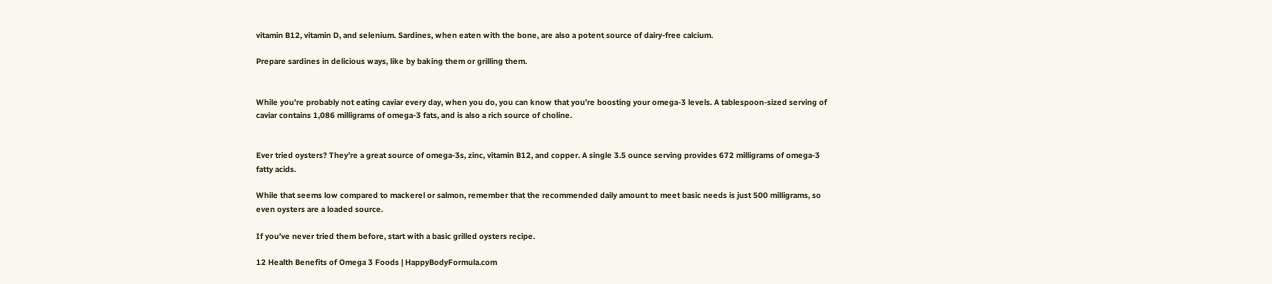vitamin B12, vitamin D, and selenium. Sardines, when eaten with the bone, are also a potent source of dairy-free calcium.

Prepare sardines in delicious ways, like by baking them or grilling them.


While you’re probably not eating caviar every day, when you do, you can know that you’re boosting your omega-3 levels. A tablespoon-sized serving of caviar contains 1,086 milligrams of omega-3 fats, and is also a rich source of choline.


Ever tried oysters? They’re a great source of omega-3s, zinc, vitamin B12, and copper. A single 3.5 ounce serving provides 672 milligrams of omega-3 fatty acids.

While that seems low compared to mackerel or salmon, remember that the recommended daily amount to meet basic needs is just 500 milligrams, so even oysters are a loaded source.

If you’ve never tried them before, start with a basic grilled oysters recipe.

12 Health Benefits of Omega 3 Foods | HappyBodyFormula.com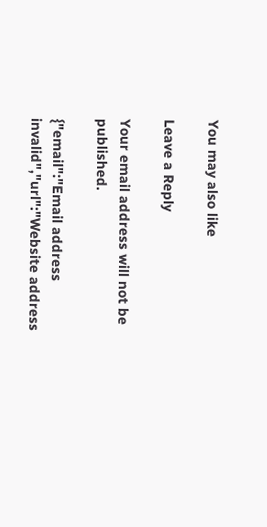You may also like

Leave a Reply

Your email address will not be published.

{"email":"Email address invalid","url":"Website address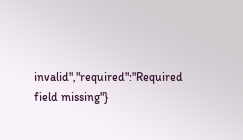invalid","required":"Required field missing"}